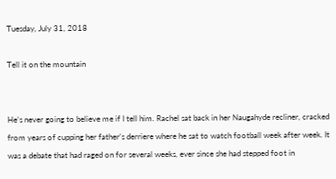Tuesday, July 31, 2018

Tell it on the mountain


He’s never going to believe me if I tell him. Rachel sat back in her Naugahyde recliner, cracked from years of cupping her father’s derriere where he sat to watch football week after week. It was a debate that had raged on for several weeks, ever since she had stepped foot in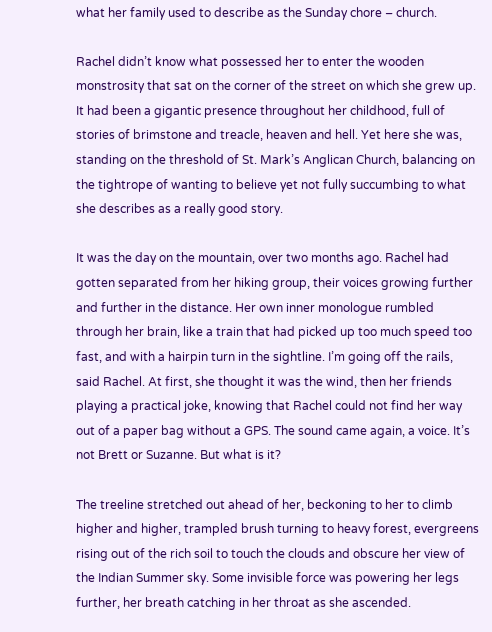what her family used to describe as the Sunday chore – church.

Rachel didn’t know what possessed her to enter the wooden monstrosity that sat on the corner of the street on which she grew up. It had been a gigantic presence throughout her childhood, full of stories of brimstone and treacle, heaven and hell. Yet here she was, standing on the threshold of St. Mark’s Anglican Church, balancing on the tightrope of wanting to believe yet not fully succumbing to what she describes as a really good story.

It was the day on the mountain, over two months ago. Rachel had gotten separated from her hiking group, their voices growing further and further in the distance. Her own inner monologue rumbled through her brain, like a train that had picked up too much speed too fast, and with a hairpin turn in the sightline. I’m going off the rails, said Rachel. At first, she thought it was the wind, then her friends playing a practical joke, knowing that Rachel could not find her way out of a paper bag without a GPS. The sound came again, a voice. It’s not Brett or Suzanne. But what is it?

The treeline stretched out ahead of her, beckoning to her to climb higher and higher, trampled brush turning to heavy forest, evergreens rising out of the rich soil to touch the clouds and obscure her view of the Indian Summer sky. Some invisible force was powering her legs further, her breath catching in her throat as she ascended.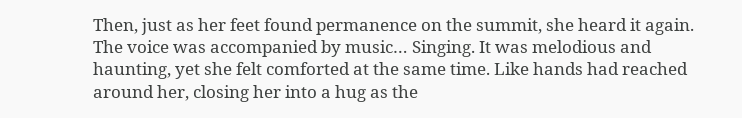Then, just as her feet found permanence on the summit, she heard it again. The voice was accompanied by music… Singing. It was melodious and haunting, yet she felt comforted at the same time. Like hands had reached around her, closing her into a hug as the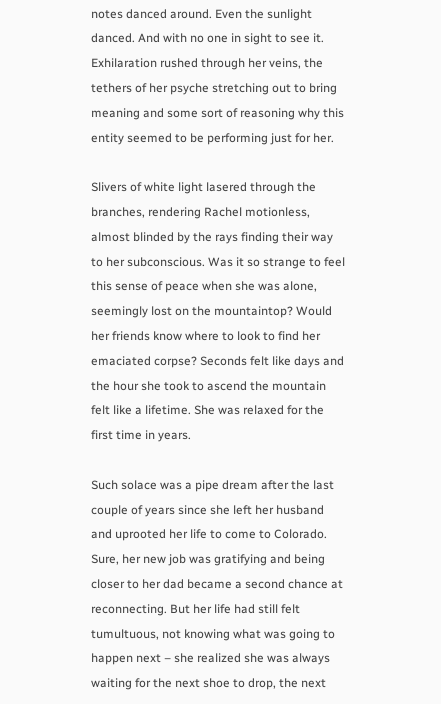notes danced around. Even the sunlight danced. And with no one in sight to see it. Exhilaration rushed through her veins, the tethers of her psyche stretching out to bring meaning and some sort of reasoning why this entity seemed to be performing just for her.

Slivers of white light lasered through the branches, rendering Rachel motionless, almost blinded by the rays finding their way to her subconscious. Was it so strange to feel this sense of peace when she was alone, seemingly lost on the mountaintop? Would her friends know where to look to find her emaciated corpse? Seconds felt like days and the hour she took to ascend the mountain felt like a lifetime. She was relaxed for the first time in years.

Such solace was a pipe dream after the last couple of years since she left her husband and uprooted her life to come to Colorado. Sure, her new job was gratifying and being closer to her dad became a second chance at reconnecting. But her life had still felt tumultuous, not knowing what was going to happen next – she realized she was always waiting for the next shoe to drop, the next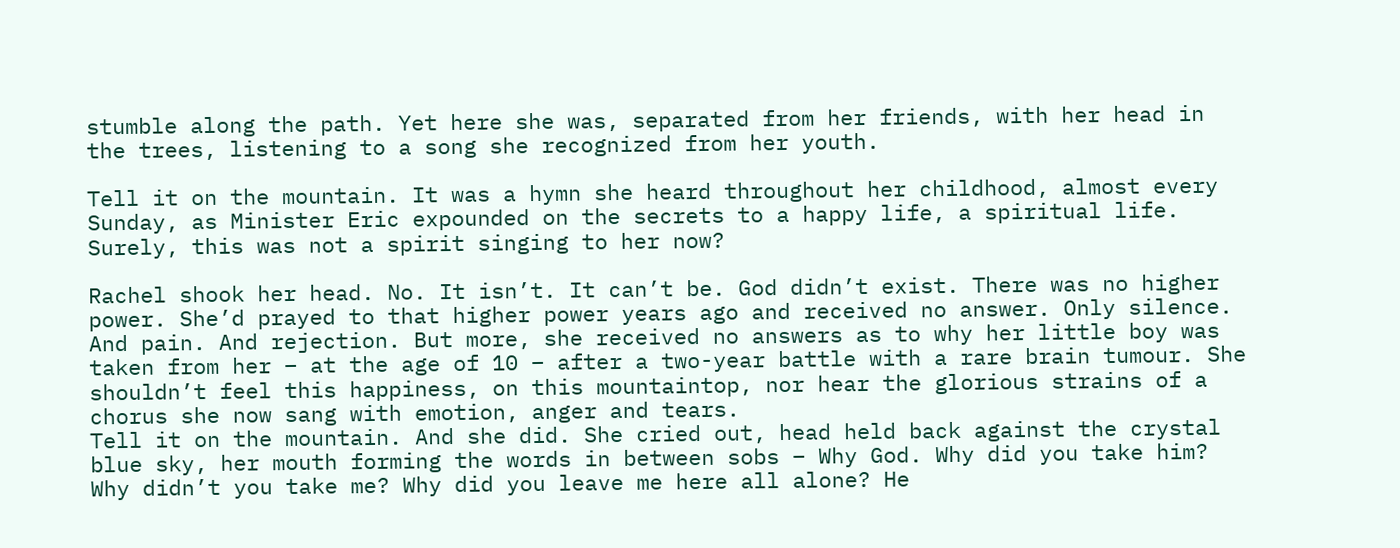stumble along the path. Yet here she was, separated from her friends, with her head in the trees, listening to a song she recognized from her youth.

Tell it on the mountain. It was a hymn she heard throughout her childhood, almost every Sunday, as Minister Eric expounded on the secrets to a happy life, a spiritual life. Surely, this was not a spirit singing to her now?

Rachel shook her head. No. It isn’t. It can’t be. God didn’t exist. There was no higher power. She’d prayed to that higher power years ago and received no answer. Only silence. And pain. And rejection. But more, she received no answers as to why her little boy was taken from her – at the age of 10 – after a two-year battle with a rare brain tumour. She shouldn’t feel this happiness, on this mountaintop, nor hear the glorious strains of a chorus she now sang with emotion, anger and tears.
Tell it on the mountain. And she did. She cried out, head held back against the crystal blue sky, her mouth forming the words in between sobs – Why God. Why did you take him? Why didn’t you take me? Why did you leave me here all alone? He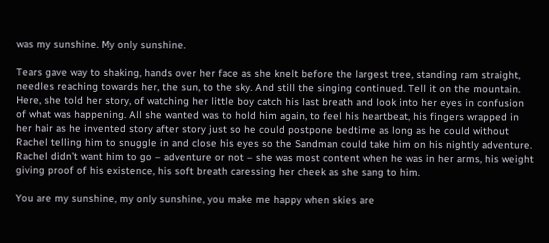was my sunshine. My only sunshine.

Tears gave way to shaking, hands over her face as she knelt before the largest tree, standing ram straight, needles reaching towards her, the sun, to the sky. And still the singing continued. Tell it on the mountain. Here, she told her story, of watching her little boy catch his last breath and look into her eyes in confusion of what was happening. All she wanted was to hold him again, to feel his heartbeat, his fingers wrapped in her hair as he invented story after story just so he could postpone bedtime as long as he could without Rachel telling him to snuggle in and close his eyes so the Sandman could take him on his nightly adventure. Rachel didn’t want him to go – adventure or not – she was most content when he was in her arms, his weight giving proof of his existence, his soft breath caressing her cheek as she sang to him.

You are my sunshine, my only sunshine, you make me happy when skies are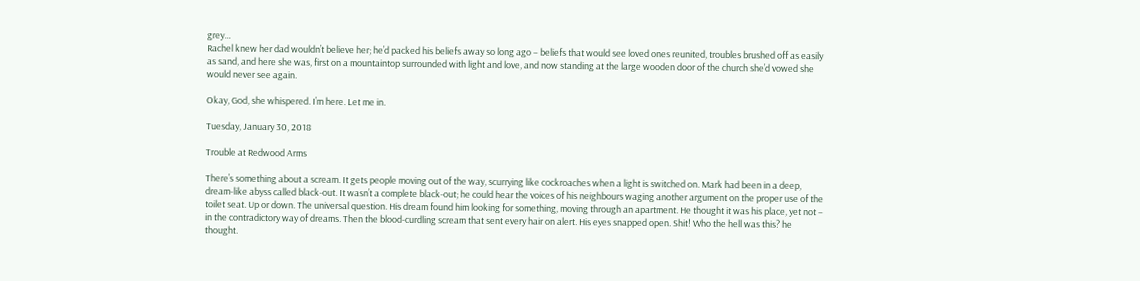grey…
Rachel knew her dad wouldn’t believe her; he’d packed his beliefs away so long ago – beliefs that would see loved ones reunited, troubles brushed off as easily as sand, and here she was, first on a mountaintop surrounded with light and love, and now standing at the large wooden door of the church she’d vowed she would never see again.

Okay, God, she whispered. I’m here. Let me in.

Tuesday, January 30, 2018

Trouble at Redwood Arms

There’s something about a scream. It gets people moving out of the way, scurrying like cockroaches when a light is switched on. Mark had been in a deep, dream-like abyss called black-out. It wasn’t a complete black-out; he could hear the voices of his neighbours waging another argument on the proper use of the toilet seat. Up or down. The universal question. His dream found him looking for something, moving through an apartment. He thought it was his place, yet not – in the contradictory way of dreams. Then the blood-curdling scream that sent every hair on alert. His eyes snapped open. Shit! Who the hell was this? he thought.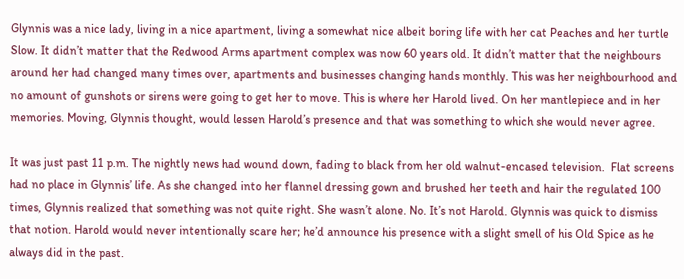Glynnis was a nice lady, living in a nice apartment, living a somewhat nice albeit boring life with her cat Peaches and her turtle Slow. It didn’t matter that the Redwood Arms apartment complex was now 60 years old. It didn’t matter that the neighbours around her had changed many times over, apartments and businesses changing hands monthly. This was her neighbourhood and no amount of gunshots or sirens were going to get her to move. This is where her Harold lived. On her mantlepiece and in her memories. Moving, Glynnis thought, would lessen Harold’s presence and that was something to which she would never agree.

It was just past 11 p.m. The nightly news had wound down, fading to black from her old walnut-encased television.  Flat screens had no place in Glynnis’ life. As she changed into her flannel dressing gown and brushed her teeth and hair the regulated 100 times, Glynnis realized that something was not quite right. She wasn’t alone. No. It’s not Harold. Glynnis was quick to dismiss that notion. Harold would never intentionally scare her; he’d announce his presence with a slight smell of his Old Spice as he always did in the past.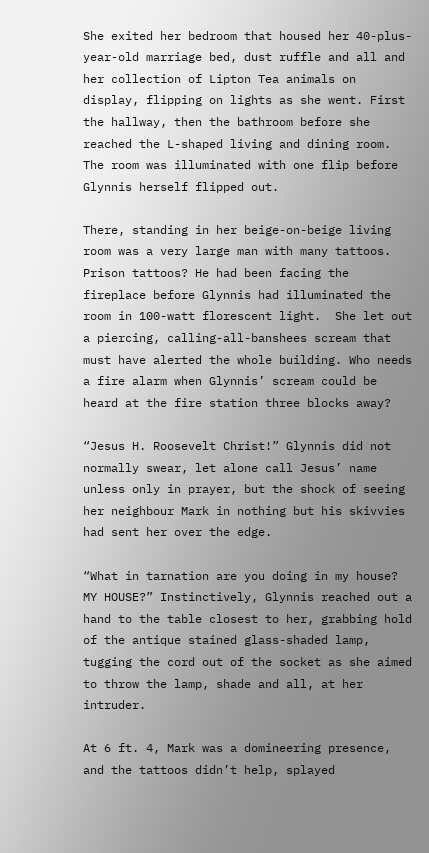She exited her bedroom that housed her 40-plus-year-old marriage bed, dust ruffle and all and her collection of Lipton Tea animals on display, flipping on lights as she went. First the hallway, then the bathroom before she reached the L-shaped living and dining room. The room was illuminated with one flip before Glynnis herself flipped out.

There, standing in her beige-on-beige living room was a very large man with many tattoos. Prison tattoos? He had been facing the fireplace before Glynnis had illuminated the room in 100-watt florescent light.  She let out a piercing, calling-all-banshees scream that must have alerted the whole building. Who needs a fire alarm when Glynnis’ scream could be heard at the fire station three blocks away?

“Jesus H. Roosevelt Christ!” Glynnis did not normally swear, let alone call Jesus’ name unless only in prayer, but the shock of seeing her neighbour Mark in nothing but his skivvies had sent her over the edge.

“What in tarnation are you doing in my house? MY HOUSE?” Instinctively, Glynnis reached out a hand to the table closest to her, grabbing hold of the antique stained glass-shaded lamp, tugging the cord out of the socket as she aimed to throw the lamp, shade and all, at her intruder.

At 6 ft. 4, Mark was a domineering presence, and the tattoos didn’t help, splayed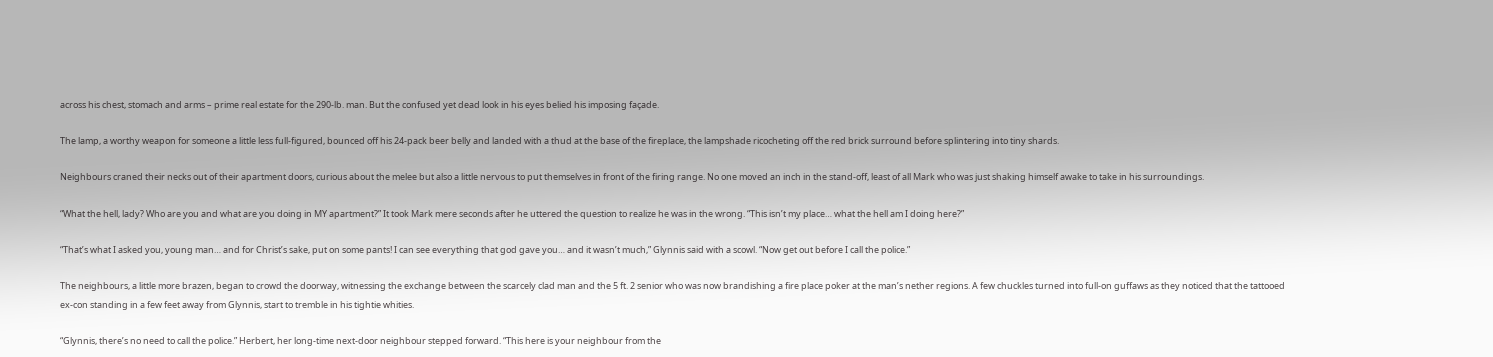across his chest, stomach and arms – prime real estate for the 290-lb. man. But the confused yet dead look in his eyes belied his imposing façade.

The lamp, a worthy weapon for someone a little less full-figured, bounced off his 24-pack beer belly and landed with a thud at the base of the fireplace, the lampshade ricocheting off the red brick surround before splintering into tiny shards.

Neighbours craned their necks out of their apartment doors, curious about the melee but also a little nervous to put themselves in front of the firing range. No one moved an inch in the stand-off, least of all Mark who was just shaking himself awake to take in his surroundings.

“What the hell, lady? Who are you and what are you doing in MY apartment?” It took Mark mere seconds after he uttered the question to realize he was in the wrong. “This isn’t my place… what the hell am I doing here?”

“That’s what I asked you, young man… and for Christ’s sake, put on some pants! I can see everything that god gave you… and it wasn’t much,” Glynnis said with a scowl. “Now get out before I call the police.”

The neighbours, a little more brazen, began to crowd the doorway, witnessing the exchange between the scarcely clad man and the 5 ft. 2 senior who was now brandishing a fire place poker at the man’s nether regions. A few chuckles turned into full-on guffaws as they noticed that the tattooed ex-con standing in a few feet away from Glynnis, start to tremble in his tightie whities.

“Glynnis, there’s no need to call the police.” Herbert, her long-time next-door neighbour stepped forward. “This here is your neighbour from the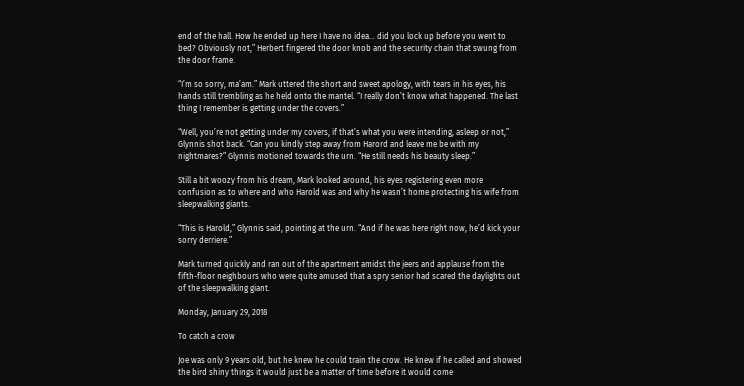end of the hall. How he ended up here I have no idea… did you lock up before you went to bed? Obviously not,” Herbert fingered the door knob and the security chain that swung from the door frame.

“I’m so sorry, ma’am.” Mark uttered the short and sweet apology, with tears in his eyes, his hands still trembling as he held onto the mantel. “I really don’t know what happened. The last thing I remember is getting under the covers.”

“Well, you’re not getting under my covers, if that’s what you were intending, asleep or not,” Glynnis shot back. “Can you kindly step away from Harord and leave me be with my nightmares?” Glynnis motioned towards the urn. “He still needs his beauty sleep.”

Still a bit woozy from his dream, Mark looked around, his eyes registering even more confusion as to where and who Harold was and why he wasn’t home protecting his wife from sleepwalking giants.

“This is Harold,” Glynnis said, pointing at the urn. “And if he was here right now, he’d kick your sorry derriere.”

Mark turned quickly and ran out of the apartment amidst the jeers and applause from the fifth-floor neighbours who were quite amused that a spry senior had scared the daylights out of the sleepwalking giant.

Monday, January 29, 2018

To catch a crow

Joe was only 9 years old, but he knew he could train the crow. He knew if he called and showed the bird shiny things it would just be a matter of time before it would come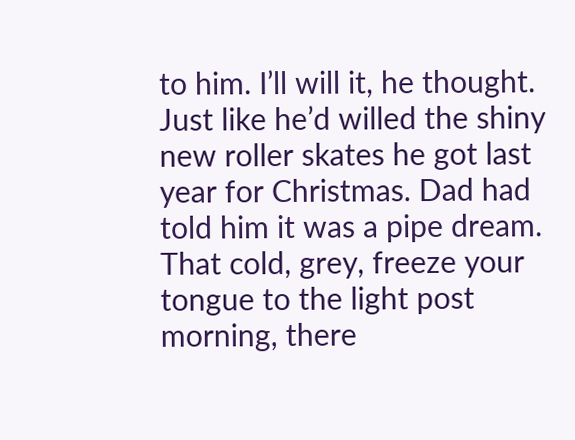to him. I’ll will it, he thought. Just like he’d willed the shiny new roller skates he got last year for Christmas. Dad had told him it was a pipe dream. That cold, grey, freeze your tongue to the light post morning, there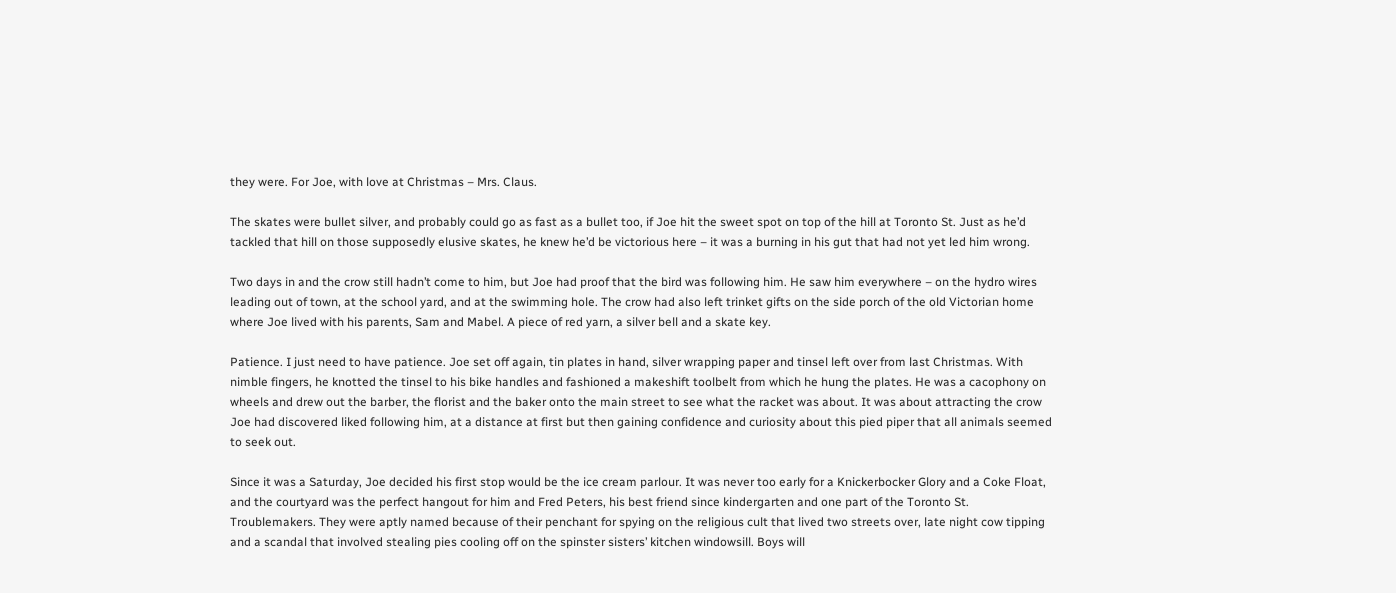they were. For Joe, with love at Christmas – Mrs. Claus.

The skates were bullet silver, and probably could go as fast as a bullet too, if Joe hit the sweet spot on top of the hill at Toronto St. Just as he’d tackled that hill on those supposedly elusive skates, he knew he’d be victorious here – it was a burning in his gut that had not yet led him wrong.

Two days in and the crow still hadn’t come to him, but Joe had proof that the bird was following him. He saw him everywhere – on the hydro wires leading out of town, at the school yard, and at the swimming hole. The crow had also left trinket gifts on the side porch of the old Victorian home where Joe lived with his parents, Sam and Mabel. A piece of red yarn, a silver bell and a skate key.

Patience. I just need to have patience. Joe set off again, tin plates in hand, silver wrapping paper and tinsel left over from last Christmas. With nimble fingers, he knotted the tinsel to his bike handles and fashioned a makeshift toolbelt from which he hung the plates. He was a cacophony on wheels and drew out the barber, the florist and the baker onto the main street to see what the racket was about. It was about attracting the crow Joe had discovered liked following him, at a distance at first but then gaining confidence and curiosity about this pied piper that all animals seemed to seek out.

Since it was a Saturday, Joe decided his first stop would be the ice cream parlour. It was never too early for a Knickerbocker Glory and a Coke Float, and the courtyard was the perfect hangout for him and Fred Peters, his best friend since kindergarten and one part of the Toronto St. Troublemakers. They were aptly named because of their penchant for spying on the religious cult that lived two streets over, late night cow tipping and a scandal that involved stealing pies cooling off on the spinster sisters’ kitchen windowsill. Boys will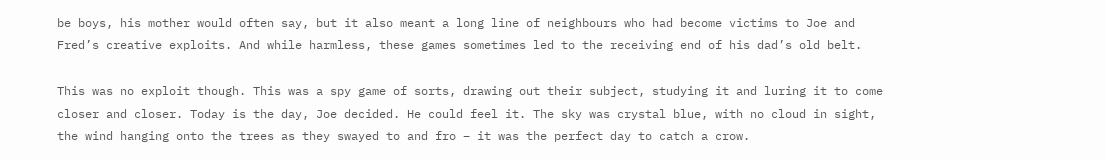be boys, his mother would often say, but it also meant a long line of neighbours who had become victims to Joe and Fred’s creative exploits. And while harmless, these games sometimes led to the receiving end of his dad’s old belt.

This was no exploit though. This was a spy game of sorts, drawing out their subject, studying it and luring it to come closer and closer. Today is the day, Joe decided. He could feel it. The sky was crystal blue, with no cloud in sight, the wind hanging onto the trees as they swayed to and fro – it was the perfect day to catch a crow.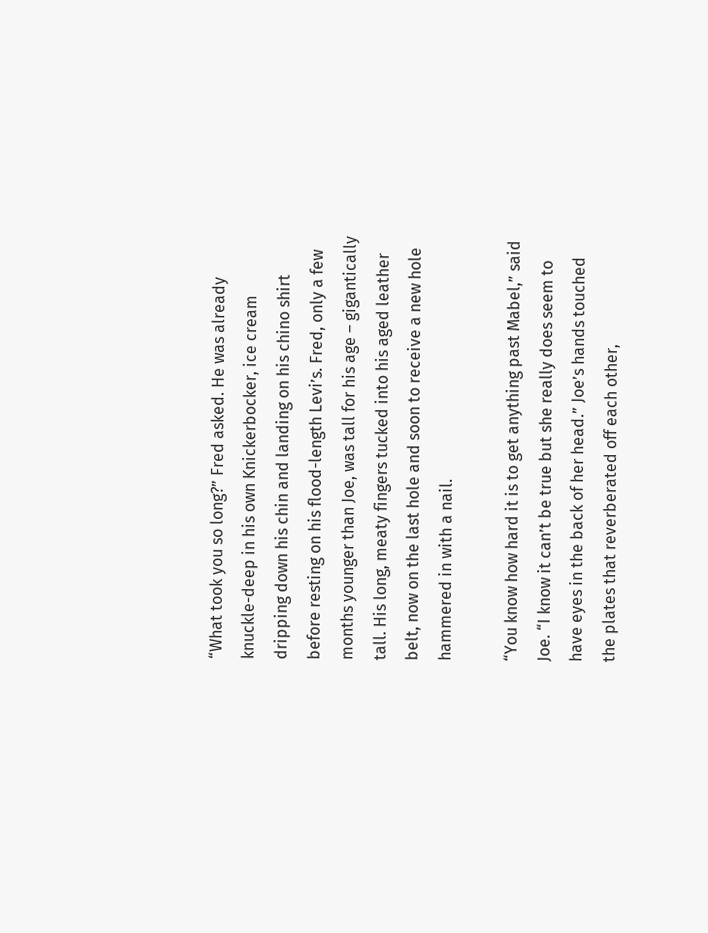“What took you so long?” Fred asked. He was already knuckle-deep in his own Knickerbocker, ice cream dripping down his chin and landing on his chino shirt before resting on his flood-length Levi’s. Fred, only a few months younger than Joe, was tall for his age – gigantically tall. His long, meaty fingers tucked into his aged leather belt, now on the last hole and soon to receive a new hole hammered in with a nail.

“You know how hard it is to get anything past Mabel,” said Joe. “I know it can’t be true but she really does seem to have eyes in the back of her head.” Joe’s hands touched the plates that reverberated off each other,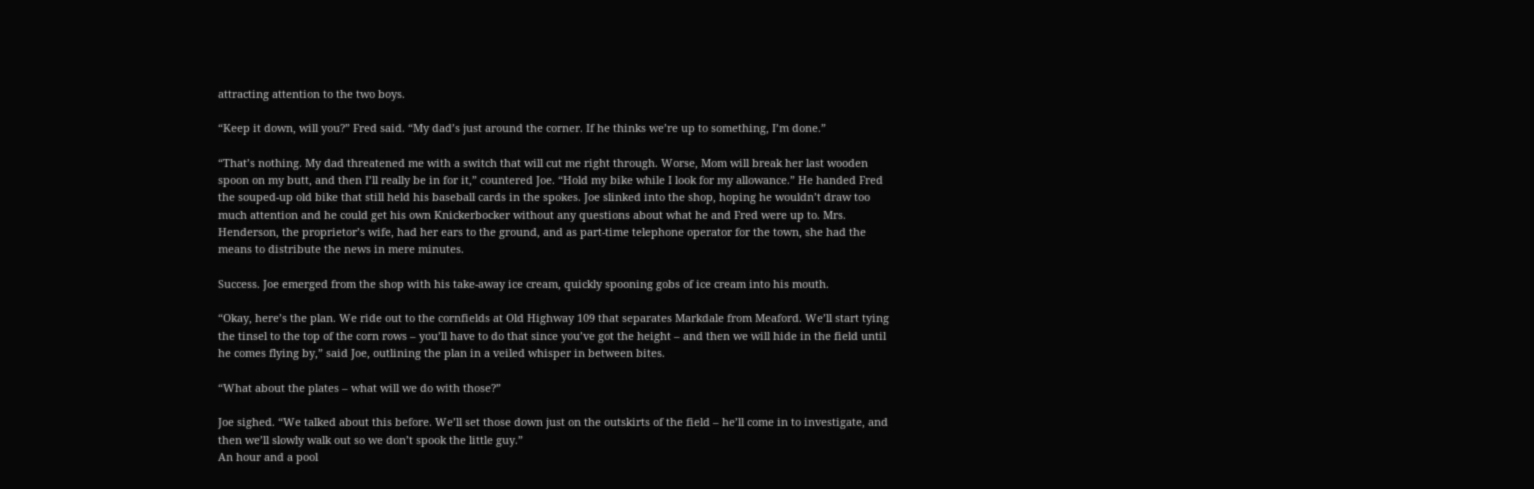attracting attention to the two boys.

“Keep it down, will you?” Fred said. “My dad’s just around the corner. If he thinks we’re up to something, I’m done.”

“That’s nothing. My dad threatened me with a switch that will cut me right through. Worse, Mom will break her last wooden spoon on my butt, and then I’ll really be in for it,” countered Joe. “Hold my bike while I look for my allowance.” He handed Fred the souped-up old bike that still held his baseball cards in the spokes. Joe slinked into the shop, hoping he wouldn’t draw too much attention and he could get his own Knickerbocker without any questions about what he and Fred were up to. Mrs. Henderson, the proprietor’s wife, had her ears to the ground, and as part-time telephone operator for the town, she had the means to distribute the news in mere minutes.

Success. Joe emerged from the shop with his take-away ice cream, quickly spooning gobs of ice cream into his mouth.

“Okay, here’s the plan. We ride out to the cornfields at Old Highway 109 that separates Markdale from Meaford. We’ll start tying the tinsel to the top of the corn rows – you’ll have to do that since you’ve got the height – and then we will hide in the field until he comes flying by,” said Joe, outlining the plan in a veiled whisper in between bites.

“What about the plates – what will we do with those?”

Joe sighed. “We talked about this before. We’ll set those down just on the outskirts of the field – he’ll come in to investigate, and then we’ll slowly walk out so we don’t spook the little guy.”
An hour and a pool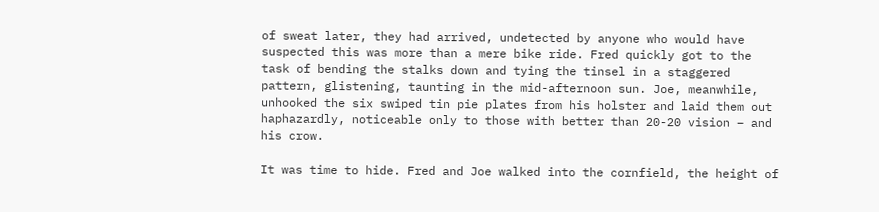of sweat later, they had arrived, undetected by anyone who would have suspected this was more than a mere bike ride. Fred quickly got to the task of bending the stalks down and tying the tinsel in a staggered pattern, glistening, taunting in the mid-afternoon sun. Joe, meanwhile, unhooked the six swiped tin pie plates from his holster and laid them out haphazardly, noticeable only to those with better than 20-20 vision – and his crow.

It was time to hide. Fred and Joe walked into the cornfield, the height of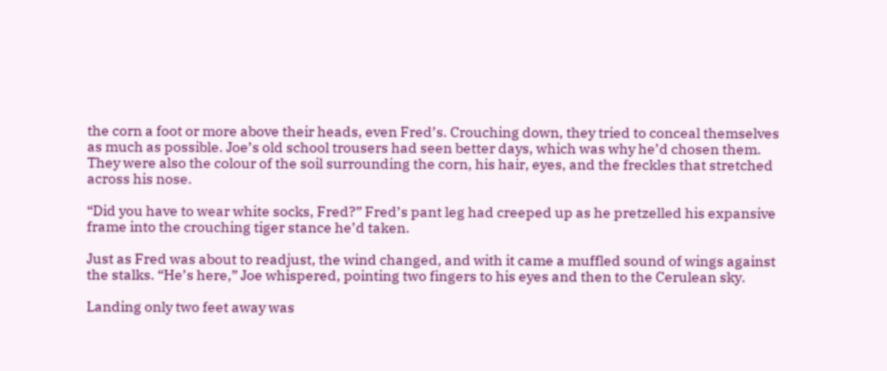the corn a foot or more above their heads, even Fred’s. Crouching down, they tried to conceal themselves as much as possible. Joe’s old school trousers had seen better days, which was why he’d chosen them. They were also the colour of the soil surrounding the corn, his hair, eyes, and the freckles that stretched across his nose.

“Did you have to wear white socks, Fred?” Fred’s pant leg had creeped up as he pretzelled his expansive frame into the crouching tiger stance he’d taken.

Just as Fred was about to readjust, the wind changed, and with it came a muffled sound of wings against the stalks. “He’s here,” Joe whispered, pointing two fingers to his eyes and then to the Cerulean sky.

Landing only two feet away was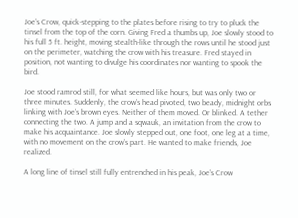Joe’s Crow, quick-stepping to the plates before rising to try to pluck the tinsel from the top of the corn. Giving Fred a thumbs up, Joe slowly stood to his full 5 ft. height, moving stealth-like through the rows until he stood just on the perimeter, watching the crow with his treasure. Fred stayed in position, not wanting to divulge his coordinates nor wanting to spook the bird.

Joe stood ramrod still, for what seemed like hours, but was only two or three minutes. Suddenly, the crow’s head pivoted, two beady, midnight orbs linking with Joe’s brown eyes. Neither of them moved. Or blinked. A tether connecting the two. A jump and a sqwauk, an invitation from the crow to make his acquaintance. Joe slowly stepped out, one foot, one leg at a time, with no movement on the crow’s part. He wanted to make friends, Joe realized.

A long line of tinsel still fully entrenched in his peak, Joe’s Crow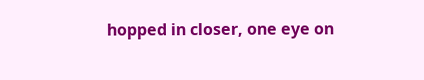hopped in closer, one eye on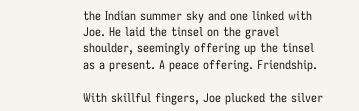the Indian summer sky and one linked with Joe. He laid the tinsel on the gravel shoulder, seemingly offering up the tinsel as a present. A peace offering. Friendship.

With skillful fingers, Joe plucked the silver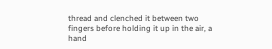thread and clenched it between two fingers before holding it up in the air, a hand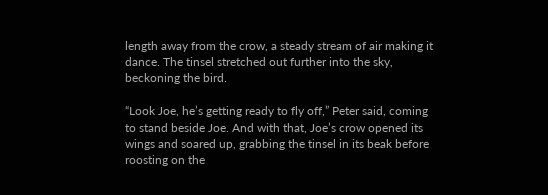length away from the crow, a steady stream of air making it dance. The tinsel stretched out further into the sky, beckoning the bird.

“Look Joe, he’s getting ready to fly off,” Peter said, coming to stand beside Joe. And with that, Joe’s crow opened its wings and soared up, grabbing the tinsel in its beak before roosting on the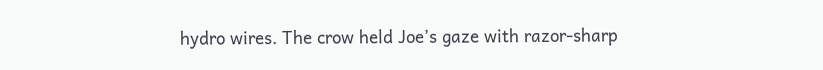hydro wires. The crow held Joe’s gaze with razor-sharp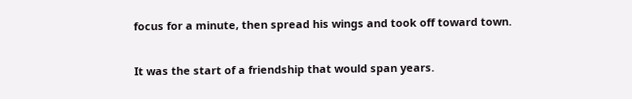focus for a minute, then spread his wings and took off toward town.

It was the start of a friendship that would span years.